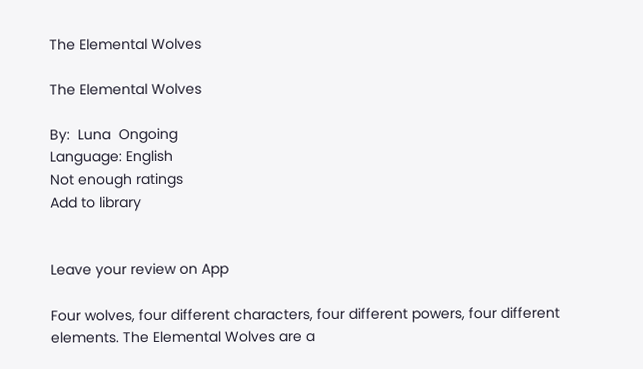The Elemental Wolves

The Elemental Wolves

By:  Luna  Ongoing
Language: English
Not enough ratings
Add to library


Leave your review on App

Four wolves, four different characters, four different powers, four different elements. The Elemental Wolves are a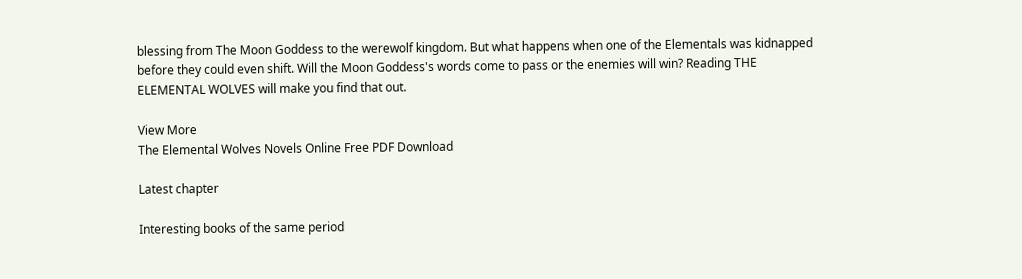blessing from The Moon Goddess to the werewolf kingdom. But what happens when one of the Elementals was kidnapped before they could even shift. Will the Moon Goddess's words come to pass or the enemies will win? Reading THE ELEMENTAL WOLVES will make you find that out.

View More
The Elemental Wolves Novels Online Free PDF Download

Latest chapter

Interesting books of the same period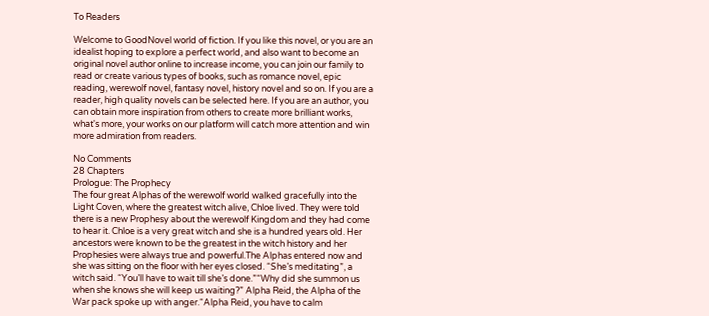To Readers

Welcome to GoodNovel world of fiction. If you like this novel, or you are an idealist hoping to explore a perfect world, and also want to become an original novel author online to increase income, you can join our family to read or create various types of books, such as romance novel, epic reading, werewolf novel, fantasy novel, history novel and so on. If you are a reader, high quality novels can be selected here. If you are an author, you can obtain more inspiration from others to create more brilliant works, what's more, your works on our platform will catch more attention and win more admiration from readers.

No Comments
28 Chapters
Prologue: The Prophecy
The four great Alphas of the werewolf world walked gracefully into the Light Coven, where the greatest witch alive, Chloe lived. They were told there is a new Prophesy about the werewolf Kingdom and they had come to hear it. Chloe is a very great witch and she is a hundred years old. Her ancestors were known to be the greatest in the witch history and her Prophesies were always true and powerful.The Alphas entered now and she was sitting on the floor with her eyes closed. “She’s meditating”, a witch said. “You’ll have to wait till she’s done.”“Why did she summon us when she knows she will keep us waiting?” Alpha Reid, the Alpha of the War pack spoke up with anger.“Alpha Reid, you have to calm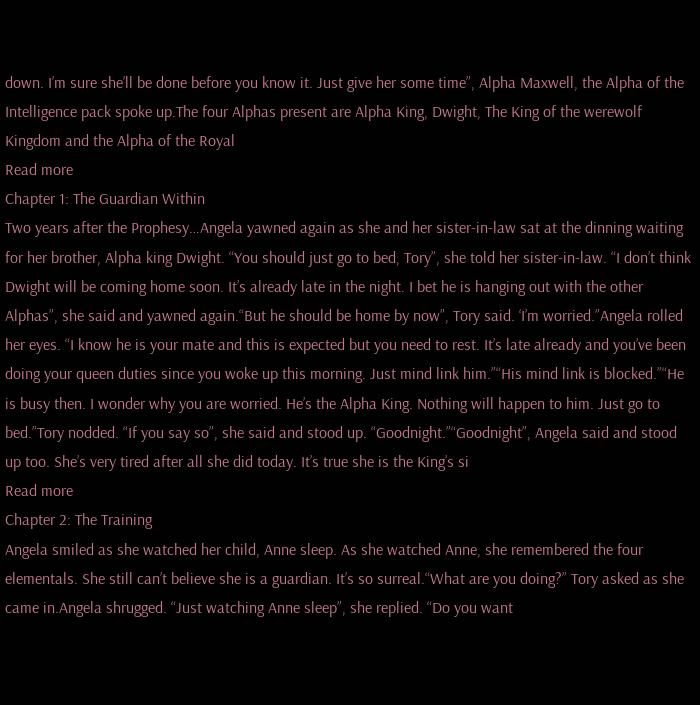down. I’m sure she’ll be done before you know it. Just give her some time”, Alpha Maxwell, the Alpha of the Intelligence pack spoke up.The four Alphas present are Alpha King, Dwight, The King of the werewolf Kingdom and the Alpha of the Royal
Read more
Chapter 1: The Guardian Within
Two years after the Prophesy…Angela yawned again as she and her sister-in-law sat at the dinning waiting for her brother, Alpha king Dwight. “You should just go to bed, Tory”, she told her sister-in-law. “I don’t think Dwight will be coming home soon. It’s already late in the night. I bet he is hanging out with the other Alphas”, she said and yawned again.“But he should be home by now”, Tory said. ‘I’m worried.”Angela rolled her eyes. “I know he is your mate and this is expected but you need to rest. It’s late already and you’ve been doing your queen duties since you woke up this morning. Just mind link him.”“His mind link is blocked.”“He is busy then. I wonder why you are worried. He’s the Alpha King. Nothing will happen to him. Just go to bed.”Tory nodded. “If you say so”, she said and stood up. “Goodnight.”“Goodnight”, Angela said and stood up too. She’s very tired after all she did today. It’s true she is the King’s si
Read more
Chapter 2: The Training
Angela smiled as she watched her child, Anne sleep. As she watched Anne, she remembered the four elementals. She still can’t believe she is a guardian. It’s so surreal.“What are you doing?” Tory asked as she came in.Angela shrugged. “Just watching Anne sleep”, she replied. “Do you want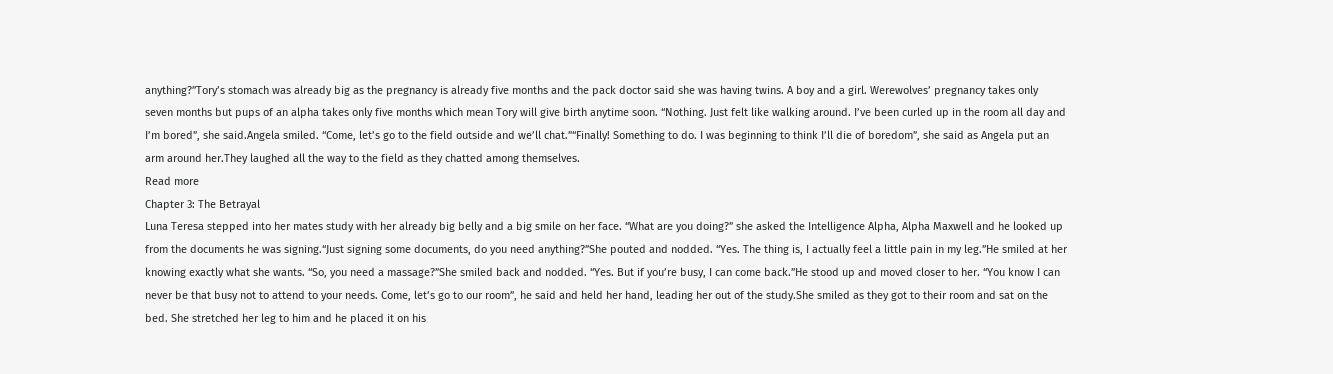anything?”Tory’s stomach was already big as the pregnancy is already five months and the pack doctor said she was having twins. A boy and a girl. Werewolves’ pregnancy takes only seven months but pups of an alpha takes only five months which mean Tory will give birth anytime soon. “Nothing. Just felt like walking around. I’ve been curled up in the room all day and I’m bored”, she said.Angela smiled. “Come, let’s go to the field outside and we’ll chat.”“Finally! Something to do. I was beginning to think I’ll die of boredom”, she said as Angela put an arm around her.They laughed all the way to the field as they chatted among themselves.
Read more
Chapter 3: The Betrayal
Luna Teresa stepped into her mates study with her already big belly and a big smile on her face. “What are you doing?” she asked the Intelligence Alpha, Alpha Maxwell and he looked up from the documents he was signing.“Just signing some documents, do you need anything?”She pouted and nodded. “Yes. The thing is, I actually feel a little pain in my leg.”He smiled at her knowing exactly what she wants. “So, you need a massage?”She smiled back and nodded. “Yes. But if you’re busy, I can come back.”He stood up and moved closer to her. “You know I can never be that busy not to attend to your needs. Come, let’s go to our room”, he said and held her hand, leading her out of the study.She smiled as they got to their room and sat on the bed. She stretched her leg to him and he placed it on his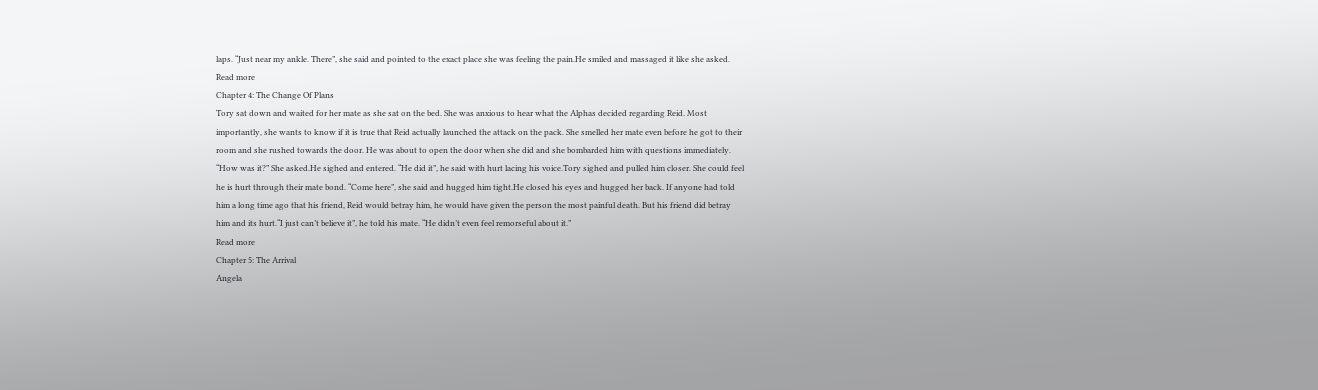laps. “Just near my ankle. There”, she said and pointed to the exact place she was feeling the pain.He smiled and massaged it like she asked.
Read more
Chapter 4: The Change Of Plans
Tory sat down and waited for her mate as she sat on the bed. She was anxious to hear what the Alphas decided regarding Reid. Most importantly, she wants to know if it is true that Reid actually launched the attack on the pack. She smelled her mate even before he got to their room and she rushed towards the door. He was about to open the door when she did and she bombarded him with questions immediately. “How was it?” She asked.He sighed and entered. “He did it”, he said with hurt lacing his voice.Tory sighed and pulled him closer. She could feel he is hurt through their mate bond. “Come here”, she said and hugged him tight.He closed his eyes and hugged her back. If anyone had told him a long time ago that his friend, Reid would betray him, he would have given the person the most painful death. But his friend did betray him and its hurt.“I just can’t believe it”, he told his mate. “He didn’t even feel remorseful about it.”
Read more
Chapter 5: The Arrival
Angela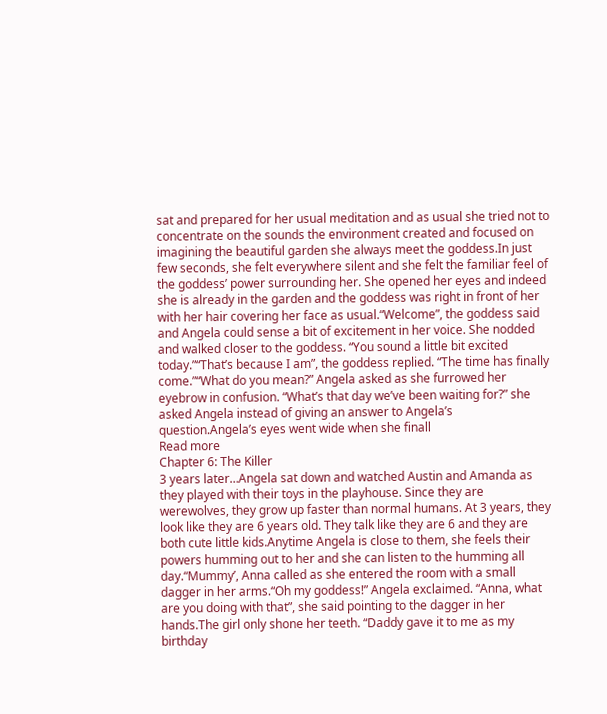sat and prepared for her usual meditation and as usual she tried not to concentrate on the sounds the environment created and focused on imagining the beautiful garden she always meet the goddess.In just few seconds, she felt everywhere silent and she felt the familiar feel of the goddess’ power surrounding her. She opened her eyes and indeed she is already in the garden and the goddess was right in front of her with her hair covering her face as usual.“Welcome”, the goddess said and Angela could sense a bit of excitement in her voice. She nodded and walked closer to the goddess. “You sound a little bit excited today.”“That’s because I am”, the goddess replied. “The time has finally come.”“What do you mean?” Angela asked as she furrowed her eyebrow in confusion. “What’s that day we’ve been waiting for?” she asked Angela instead of giving an answer to Angela’s question.Angela’s eyes went wide when she finall
Read more
Chapter 6: The Killer
3 years later…Angela sat down and watched Austin and Amanda as they played with their toys in the playhouse. Since they are werewolves, they grow up faster than normal humans. At 3 years, they look like they are 6 years old. They talk like they are 6 and they are both cute little kids.Anytime Angela is close to them, she feels their powers humming out to her and she can listen to the humming all day.“Mummy’, Anna called as she entered the room with a small dagger in her arms.“Oh my goddess!” Angela exclaimed. “Anna, what are you doing with that”, she said pointing to the dagger in her hands.The girl only shone her teeth. “Daddy gave it to me as my birthday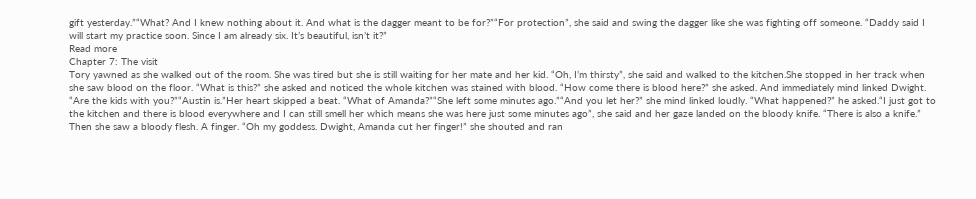gift yesterday.”“What? And I knew nothing about it. And what is the dagger meant to be for?”“For protection”, she said and swing the dagger like she was fighting off someone. “Daddy said I will start my practice soon. Since I am already six. It’s beautiful, isn’t it?”
Read more
Chapter 7: The visit
Tory yawned as she walked out of the room. She was tired but she is still waiting for her mate and her kid. “Oh, I’m thirsty”, she said and walked to the kitchen.She stopped in her track when she saw blood on the floor. “What is this?” she asked and noticed the whole kitchen was stained with blood. “How come there is blood here?” she asked. And immediately mind linked Dwight. “Are the kids with you?”“Austin is.”Her heart skipped a beat. “What of Amanda?”“She left some minutes ago.”“And you let her?” she mind linked loudly. “What happened?” he asked.“I just got to the kitchen and there is blood everywhere and I can still smell her which means she was here just some minutes ago”, she said and her gaze landed on the bloody knife. “There is also a knife.” Then she saw a bloody flesh. A finger. “Oh my goddess. Dwight, Amanda cut her finger!” she shouted and ran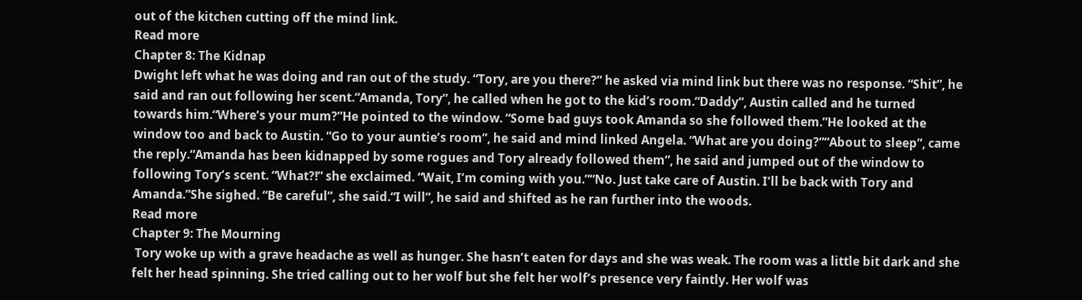out of the kitchen cutting off the mind link.
Read more
Chapter 8: The Kidnap
Dwight left what he was doing and ran out of the study. “Tory, are you there?” he asked via mind link but there was no response. “Shit”, he said and ran out following her scent.“Amanda, Tory”, he called when he got to the kid’s room.“Daddy”, Austin called and he turned towards him.“Where’s your mum?”He pointed to the window. “Some bad guys took Amanda so she followed them.”He looked at the window too and back to Austin. “Go to your auntie’s room”, he said and mind linked Angela. “What are you doing?”“About to sleep”, came the reply.“Amanda has been kidnapped by some rogues and Tory already followed them”, he said and jumped out of the window to following Tory’s scent. “What?!” she exclaimed. “Wait, I’m coming with you.”“No. Just take care of Austin. I’ll be back with Tory and Amanda.”She sighed. “Be careful”, she said.“I will”, he said and shifted as he ran further into the woods.
Read more
Chapter 9: The Mourning
 Tory woke up with a grave headache as well as hunger. She hasn’t eaten for days and she was weak. The room was a little bit dark and she felt her head spinning. She tried calling out to her wolf but she felt her wolf’s presence very faintly. Her wolf was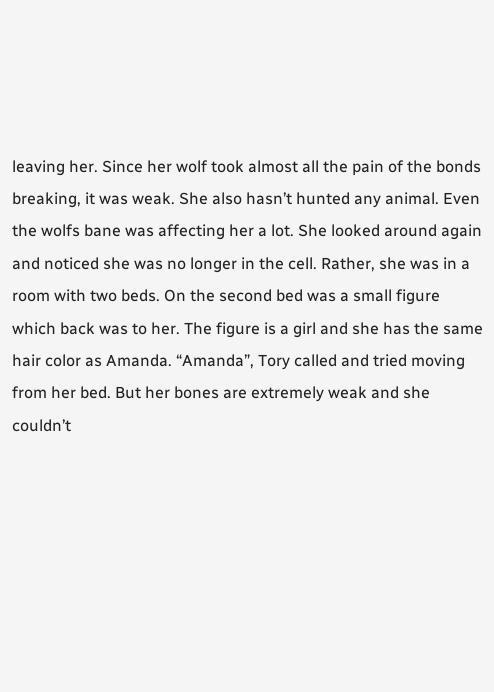leaving her. Since her wolf took almost all the pain of the bonds breaking, it was weak. She also hasn’t hunted any animal. Even the wolfs bane was affecting her a lot. She looked around again and noticed she was no longer in the cell. Rather, she was in a room with two beds. On the second bed was a small figure which back was to her. The figure is a girl and she has the same hair color as Amanda. “Amanda”, Tory called and tried moving from her bed. But her bones are extremely weak and she couldn’t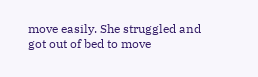move easily. She struggled and got out of bed to move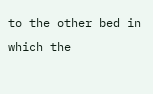to the other bed in which the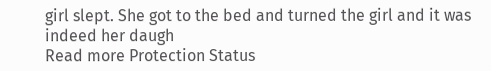girl slept. She got to the bed and turned the girl and it was indeed her daugh
Read more Protection Status